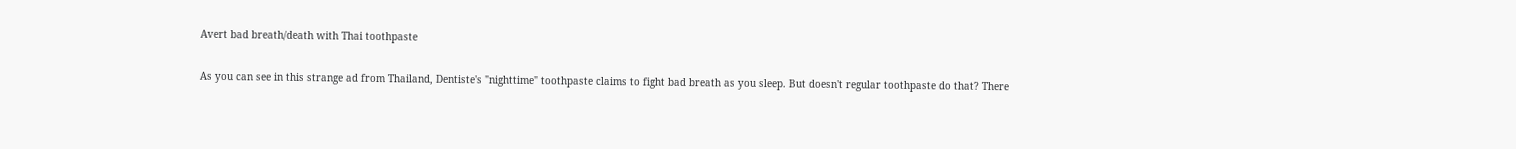Avert bad breath/death with Thai toothpaste

As you can see in this strange ad from Thailand, Dentiste's "nighttime" toothpaste claims to fight bad breath as you sleep. But doesn't regular toothpaste do that? There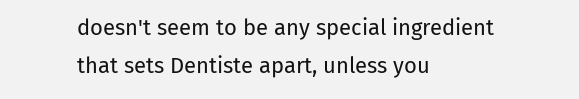doesn't seem to be any special ingredient that sets Dentiste apart, unless you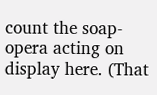count the soap-opera acting on display here. (That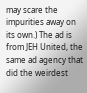may scare the impurities away on its own.) The ad is from JEH United, the same ad agency that did the weirdest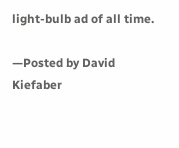light-bulb ad of all time.

—Posted by David Kiefaber